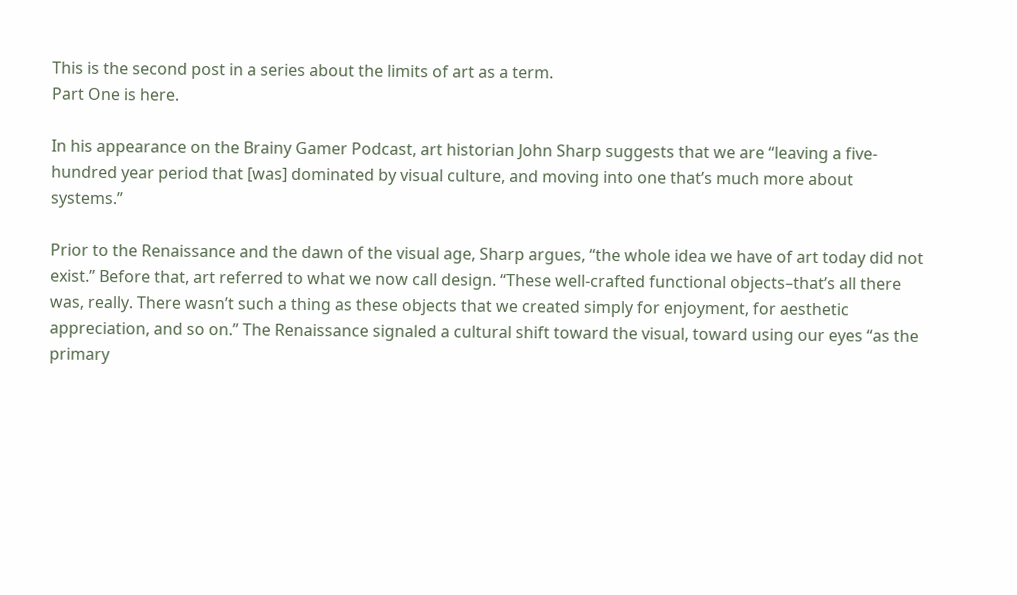This is the second post in a series about the limits of art as a term.
Part One is here.

In his appearance on the Brainy Gamer Podcast, art historian John Sharp suggests that we are “leaving a five-hundred year period that [was] dominated by visual culture, and moving into one that’s much more about systems.”

Prior to the Renaissance and the dawn of the visual age, Sharp argues, “the whole idea we have of art today did not exist.” Before that, art referred to what we now call design. “These well-crafted functional objects–that’s all there was, really. There wasn’t such a thing as these objects that we created simply for enjoyment, for aesthetic appreciation, and so on.” The Renaissance signaled a cultural shift toward the visual, toward using our eyes “as the primary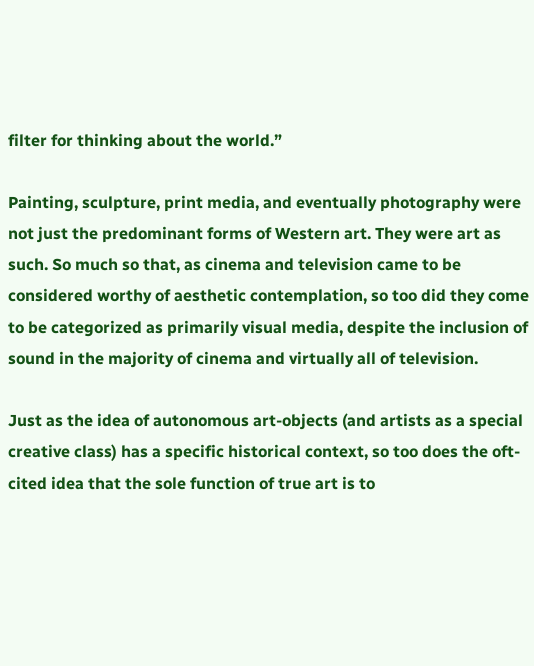filter for thinking about the world.”

Painting, sculpture, print media, and eventually photography were not just the predominant forms of Western art. They were art as such. So much so that, as cinema and television came to be considered worthy of aesthetic contemplation, so too did they come to be categorized as primarily visual media, despite the inclusion of sound in the majority of cinema and virtually all of television.

Just as the idea of autonomous art-objects (and artists as a special creative class) has a specific historical context, so too does the oft-cited idea that the sole function of true art is to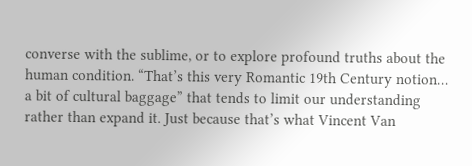converse with the sublime, or to explore profound truths about the human condition. “That’s this very Romantic 19th Century notion… a bit of cultural baggage” that tends to limit our understanding rather than expand it. Just because that’s what Vincent Van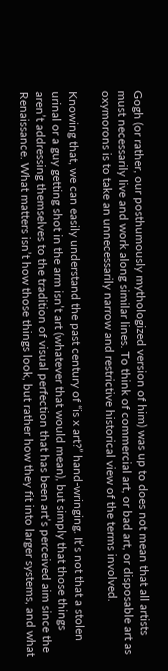Gogh (or rather, our posthumously mythologized version of him) was up to does not mean that all artists must necessarily live and work along similar lines. To think of commercial art, or bad art, or disposable art as oxymorons is to take an unnecessarily narrow and restrictive historical view of the terms involved.

Knowing that, we can easily understand the past century of “is x art?” hand-wringing. It’s not that a stolen urinal or a guy getting shot in the arm isn’t art (whatever that would mean), but simply that those things aren’t addressing themselves to the tradition of visual perfection that has been art’s perceived aim since the Renaissance. What matters isn’t how those things look, but rather how they fit into larger systems, and what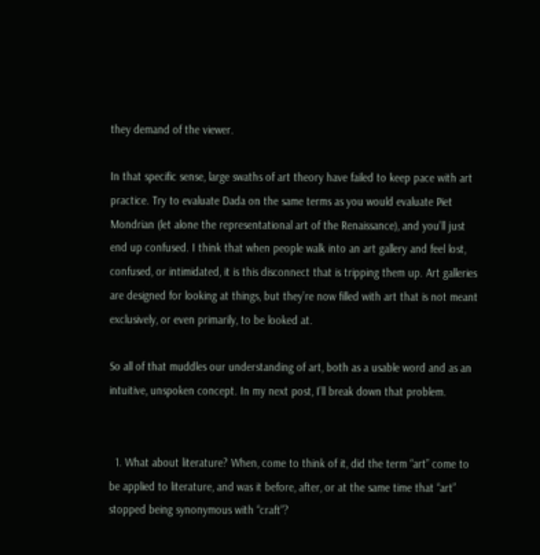they demand of the viewer.

In that specific sense, large swaths of art theory have failed to keep pace with art practice. Try to evaluate Dada on the same terms as you would evaluate Piet Mondrian (let alone the representational art of the Renaissance), and you’ll just end up confused. I think that when people walk into an art gallery and feel lost, confused, or intimidated, it is this disconnect that is tripping them up. Art galleries are designed for looking at things, but they’re now filled with art that is not meant exclusively, or even primarily, to be looked at.

So all of that muddles our understanding of art, both as a usable word and as an intuitive, unspoken concept. In my next post, I’ll break down that problem.


  1. What about literature? When, come to think of it, did the term “art” come to be applied to literature, and was it before, after, or at the same time that “art” stopped being synonymous with “craft”?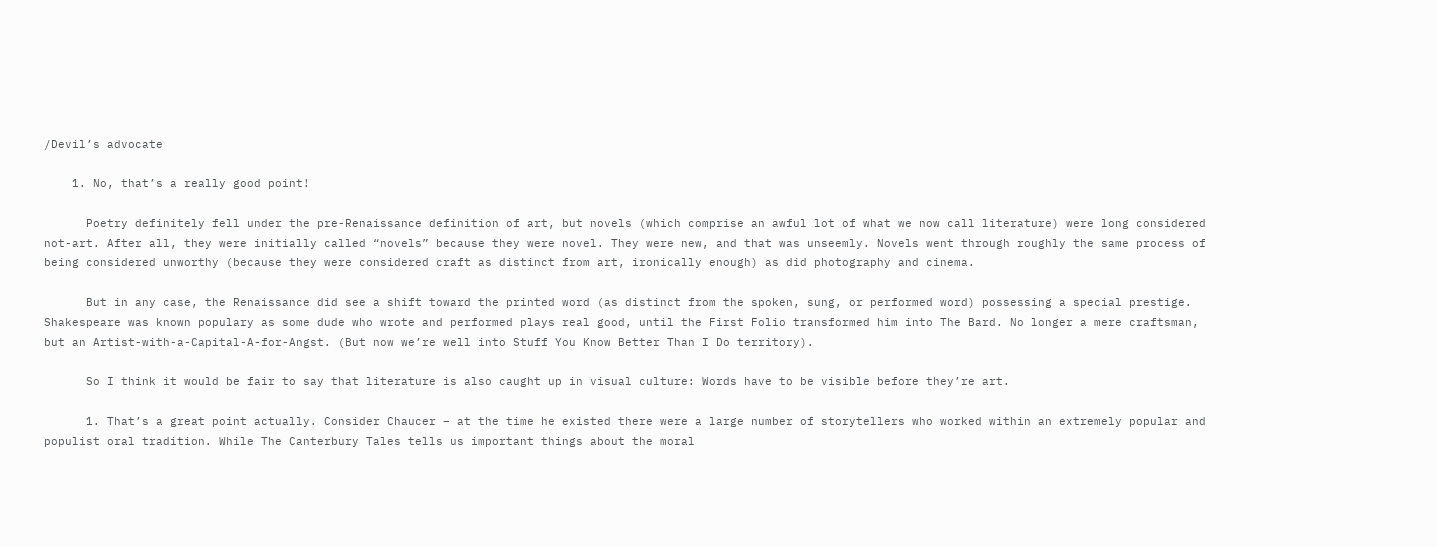/Devil’s advocate

    1. No, that’s a really good point!

      Poetry definitely fell under the pre-Renaissance definition of art, but novels (which comprise an awful lot of what we now call literature) were long considered not-art. After all, they were initially called “novels” because they were novel. They were new, and that was unseemly. Novels went through roughly the same process of being considered unworthy (because they were considered craft as distinct from art, ironically enough) as did photography and cinema.

      But in any case, the Renaissance did see a shift toward the printed word (as distinct from the spoken, sung, or performed word) possessing a special prestige. Shakespeare was known populary as some dude who wrote and performed plays real good, until the First Folio transformed him into The Bard. No longer a mere craftsman, but an Artist-with-a-Capital-A-for-Angst. (But now we’re well into Stuff You Know Better Than I Do territory).

      So I think it would be fair to say that literature is also caught up in visual culture: Words have to be visible before they’re art.

      1. That’s a great point actually. Consider Chaucer – at the time he existed there were a large number of storytellers who worked within an extremely popular and populist oral tradition. While The Canterbury Tales tells us important things about the moral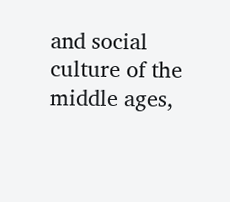and social culture of the middle ages,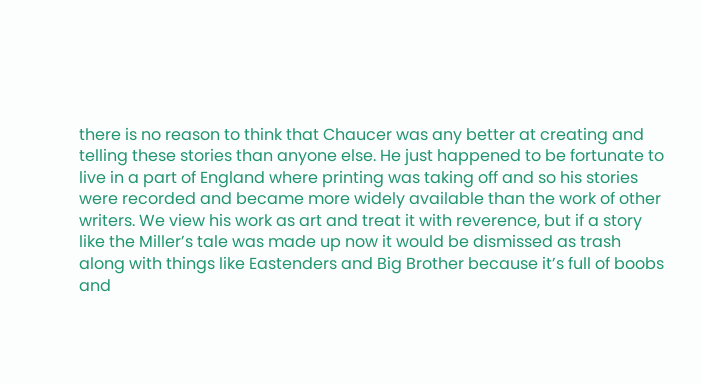there is no reason to think that Chaucer was any better at creating and telling these stories than anyone else. He just happened to be fortunate to live in a part of England where printing was taking off and so his stories were recorded and became more widely available than the work of other writers. We view his work as art and treat it with reverence, but if a story like the Miller’s tale was made up now it would be dismissed as trash along with things like Eastenders and Big Brother because it’s full of boobs and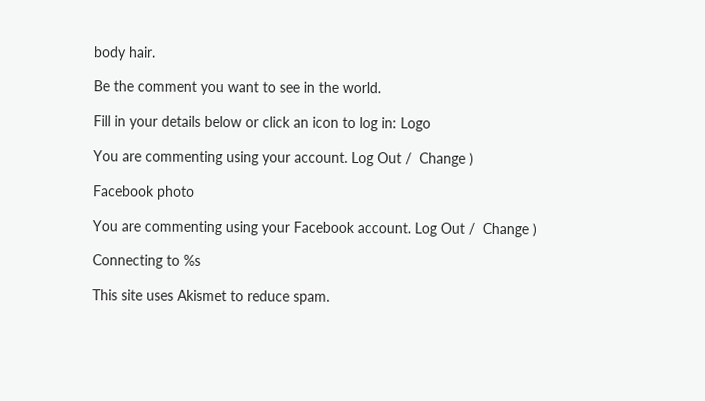body hair.

Be the comment you want to see in the world.

Fill in your details below or click an icon to log in: Logo

You are commenting using your account. Log Out /  Change )

Facebook photo

You are commenting using your Facebook account. Log Out /  Change )

Connecting to %s

This site uses Akismet to reduce spam.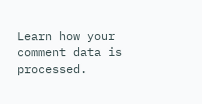Learn how your comment data is processed.